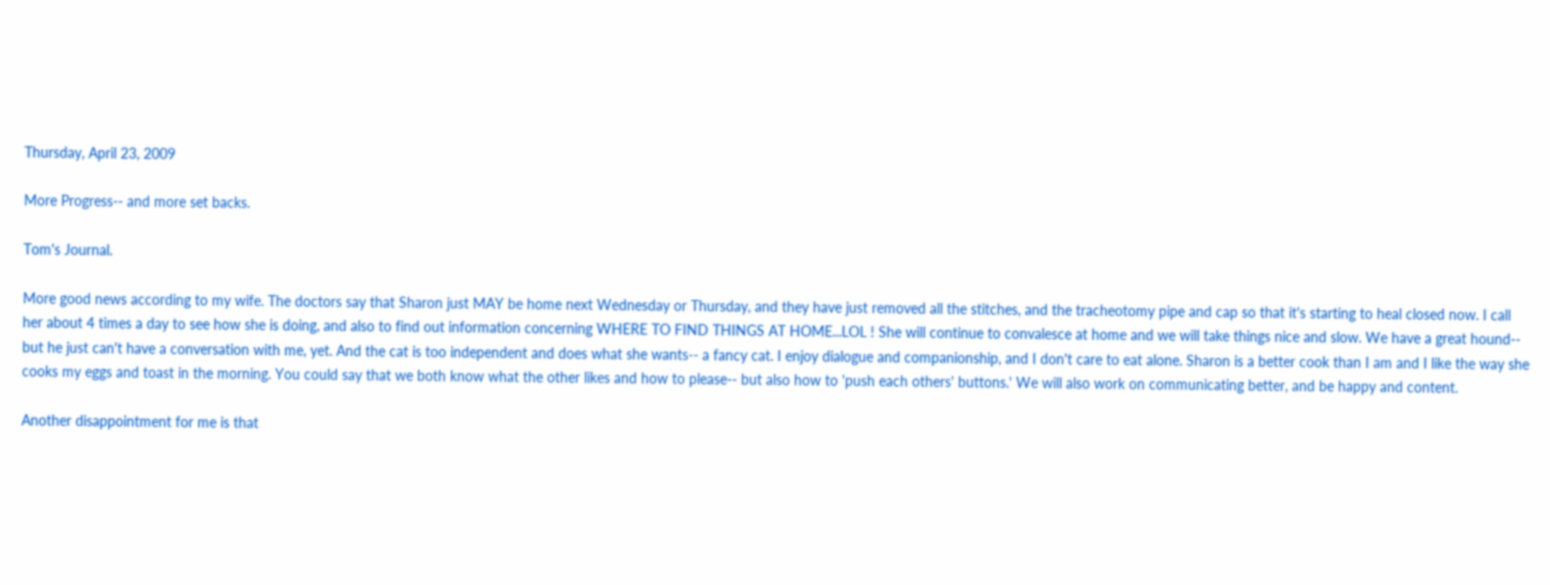Thursday, April 23, 2009

More Progress-- and more set backs.

Tom's Journal.

More good news according to my wife. The doctors say that Sharon just MAY be home next Wednesday or Thursday, and they have just removed all the stitches, and the tracheotomy pipe and cap so that it's starting to heal closed now. I call her about 4 times a day to see how she is doing, and also to find out information concerning WHERE TO FIND THINGS AT HOME...LOL ! She will continue to convalesce at home and we will take things nice and slow. We have a great hound-- but he just can't have a conversation with me, yet. And the cat is too independent and does what she wants-- a fancy cat. I enjoy dialogue and companionship, and I don't care to eat alone. Sharon is a better cook than I am and I like the way she cooks my eggs and toast in the morning. You could say that we both know what the other likes and how to please-- but also how to 'push each others' buttons.' We will also work on communicating better, and be happy and content.

Another disappointment for me is that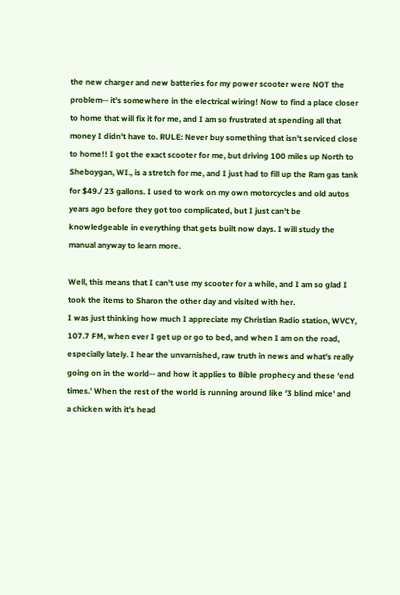the new charger and new batteries for my power scooter were NOT the problem-- it's somewhere in the electrical wiring! Now to find a place closer to home that will fix it for me, and I am so frustrated at spending all that money I didn't have to. RULE: Never buy something that isn't serviced close to home!! I got the exact scooter for me, but driving 100 miles up North to Sheboygan, WI., is a stretch for me, and I just had to fill up the Ram gas tank for $49./ 23 gallons. I used to work on my own motorcycles and old autos years ago before they got too complicated, but I just can't be knowledgeable in everything that gets built now days. I will study the manual anyway to learn more.

Well, this means that I can't use my scooter for a while, and I am so glad I took the items to Sharon the other day and visited with her.
I was just thinking how much I appreciate my Christian Radio station, WVCY, 107.7 FM, when ever I get up or go to bed, and when I am on the road, especially lately. I hear the unvarnished, raw truth in news and what's really going on in the world-- and how it applies to Bible prophecy and these 'end times.' When the rest of the world is running around like '3 blind mice' and a chicken with it's head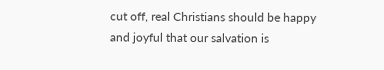cut off, real Christians should be happy and joyful that our salvation is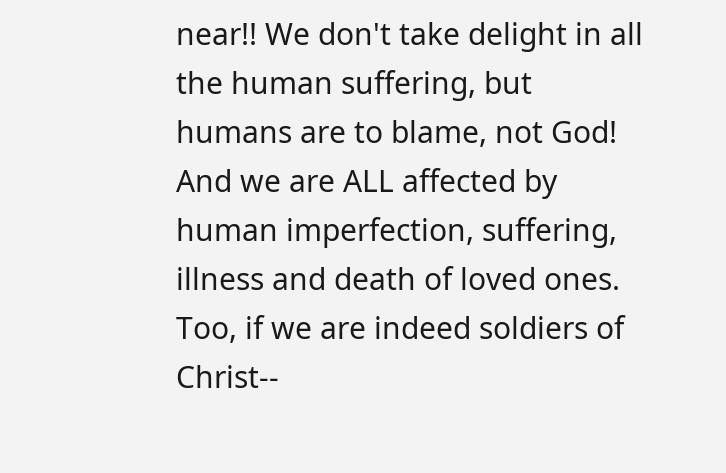near!! We don't take delight in all the human suffering, but humans are to blame, not God! And we are ALL affected by human imperfection, suffering, illness and death of loved ones.
Too, if we are indeed soldiers of Christ--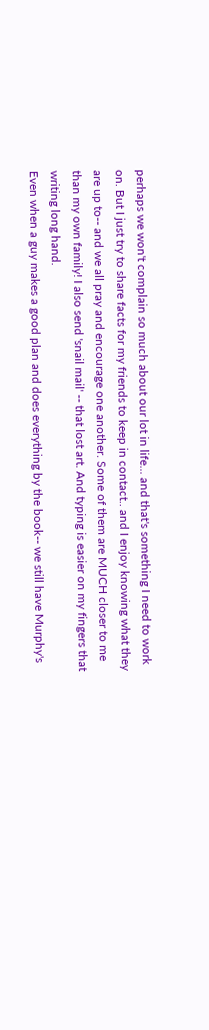perhaps we won't complain so much about our lot in life... and that's something I need to work on. But I just try to share facts for my friends to keep in contact.. and I enjoy knowing what they are up to-- and we all pray and encourage one another. Some of them are MUCH closer to me than my own family! I also send 'snail mail' -- that lost art. And typing is easier on my fingers that writing long hand.
Even when a guy makes a good plan and does everything by the book-- we still have Murphy's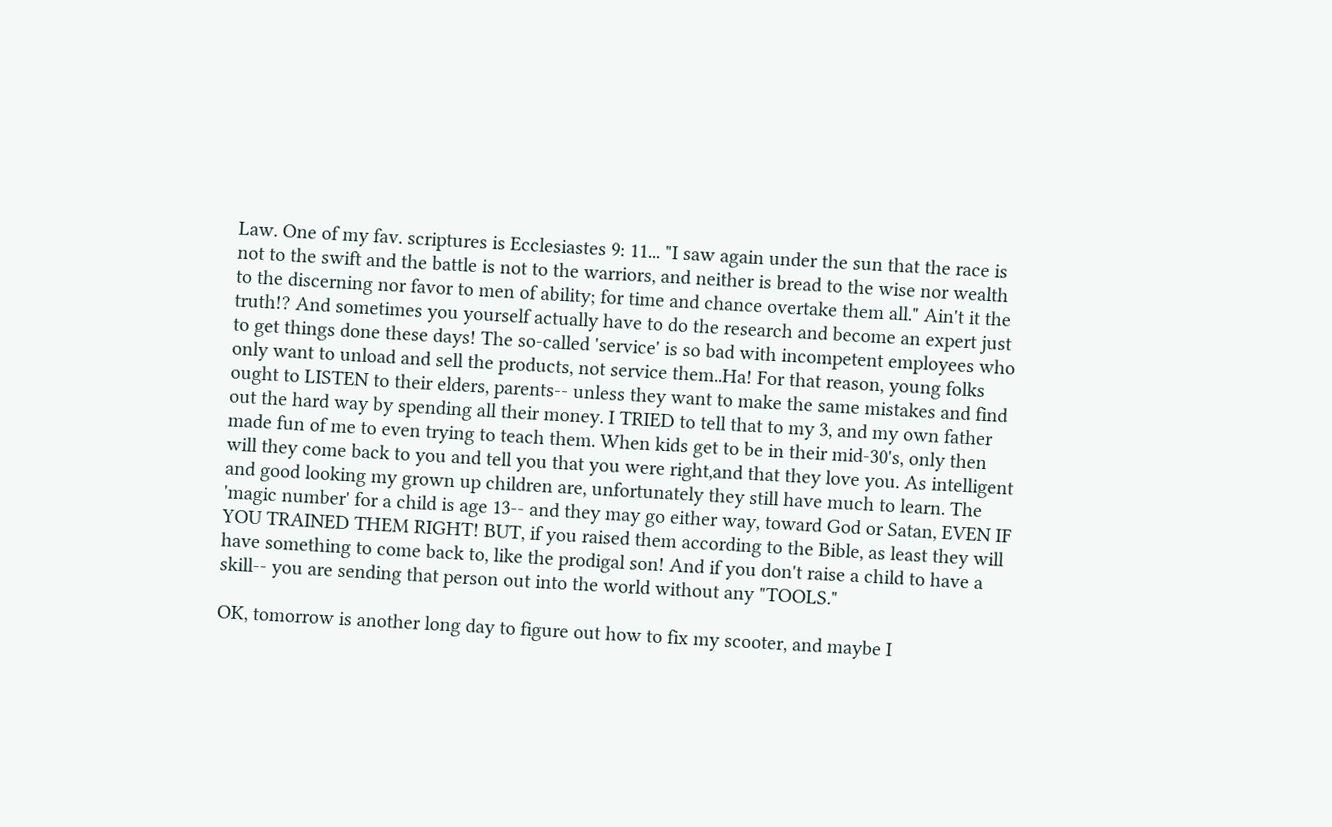Law. One of my fav. scriptures is Ecclesiastes 9: 11... "I saw again under the sun that the race is not to the swift and the battle is not to the warriors, and neither is bread to the wise nor wealth to the discerning nor favor to men of ability; for time and chance overtake them all." Ain't it the truth!? And sometimes you yourself actually have to do the research and become an expert just to get things done these days! The so-called 'service' is so bad with incompetent employees who only want to unload and sell the products, not service them..Ha! For that reason, young folks ought to LISTEN to their elders, parents-- unless they want to make the same mistakes and find out the hard way by spending all their money. I TRIED to tell that to my 3, and my own father made fun of me to even trying to teach them. When kids get to be in their mid-30's, only then will they come back to you and tell you that you were right,and that they love you. As intelligent and good looking my grown up children are, unfortunately they still have much to learn. The 'magic number' for a child is age 13-- and they may go either way, toward God or Satan, EVEN IF YOU TRAINED THEM RIGHT! BUT, if you raised them according to the Bible, as least they will have something to come back to, like the prodigal son! And if you don't raise a child to have a skill-- you are sending that person out into the world without any "TOOLS."

OK, tomorrow is another long day to figure out how to fix my scooter, and maybe I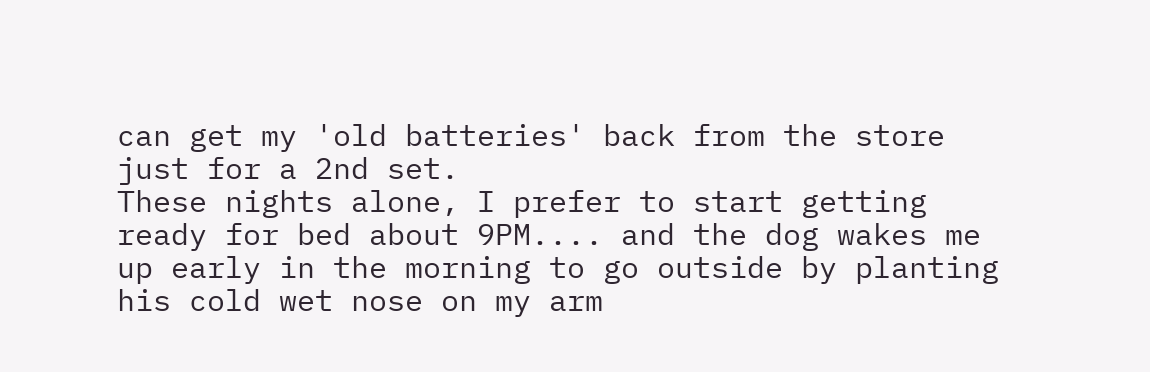can get my 'old batteries' back from the store just for a 2nd set.
These nights alone, I prefer to start getting ready for bed about 9PM.... and the dog wakes me up early in the morning to go outside by planting his cold wet nose on my arm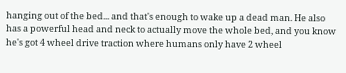hanging out of the bed... and that's enough to wake up a dead man. He also has a powerful head and neck to actually move the whole bed, and you know he's got 4 wheel drive traction where humans only have 2 wheel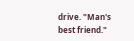drive. "Man's best friend."